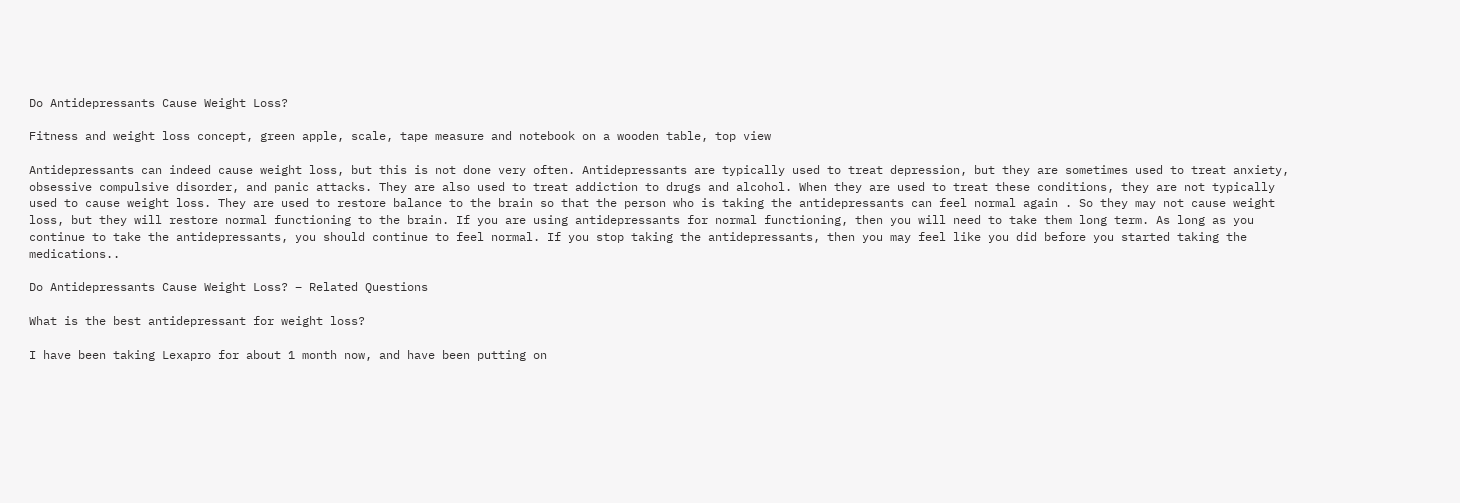Do Antidepressants Cause Weight Loss?

Fitness and weight loss concept, green apple, scale, tape measure and notebook on a wooden table, top view

Antidepressants can indeed cause weight loss, but this is not done very often. Antidepressants are typically used to treat depression, but they are sometimes used to treat anxiety, obsessive compulsive disorder, and panic attacks. They are also used to treat addiction to drugs and alcohol. When they are used to treat these conditions, they are not typically used to cause weight loss. They are used to restore balance to the brain so that the person who is taking the antidepressants can feel normal again . So they may not cause weight loss, but they will restore normal functioning to the brain. If you are using antidepressants for normal functioning, then you will need to take them long term. As long as you continue to take the antidepressants, you should continue to feel normal. If you stop taking the antidepressants, then you may feel like you did before you started taking the medications..

Do Antidepressants Cause Weight Loss? – Related Questions

What is the best antidepressant for weight loss?

I have been taking Lexapro for about 1 month now, and have been putting on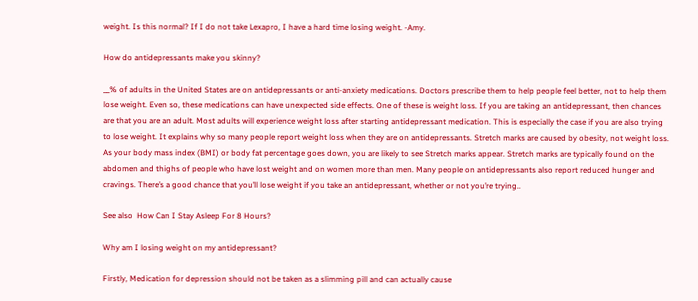weight. Is this normal? If I do not take Lexapro, I have a hard time losing weight. -Amy.

How do antidepressants make you skinny?

__% of adults in the United States are on antidepressants or anti-anxiety medications. Doctors prescribe them to help people feel better, not to help them lose weight. Even so, these medications can have unexpected side effects. One of these is weight loss. If you are taking an antidepressant, then chances are that you are an adult. Most adults will experience weight loss after starting antidepressant medication. This is especially the case if you are also trying to lose weight. It explains why so many people report weight loss when they are on antidepressants. Stretch marks are caused by obesity, not weight loss. As your body mass index (BMI) or body fat percentage goes down, you are likely to see Stretch marks appear. Stretch marks are typically found on the abdomen and thighs of people who have lost weight and on women more than men. Many people on antidepressants also report reduced hunger and cravings. There’s a good chance that you’ll lose weight if you take an antidepressant, whether or not you’re trying..

See also  How Can I Stay Asleep For 8 Hours?

Why am I losing weight on my antidepressant?

Firstly, Medication for depression should not be taken as a slimming pill and can actually cause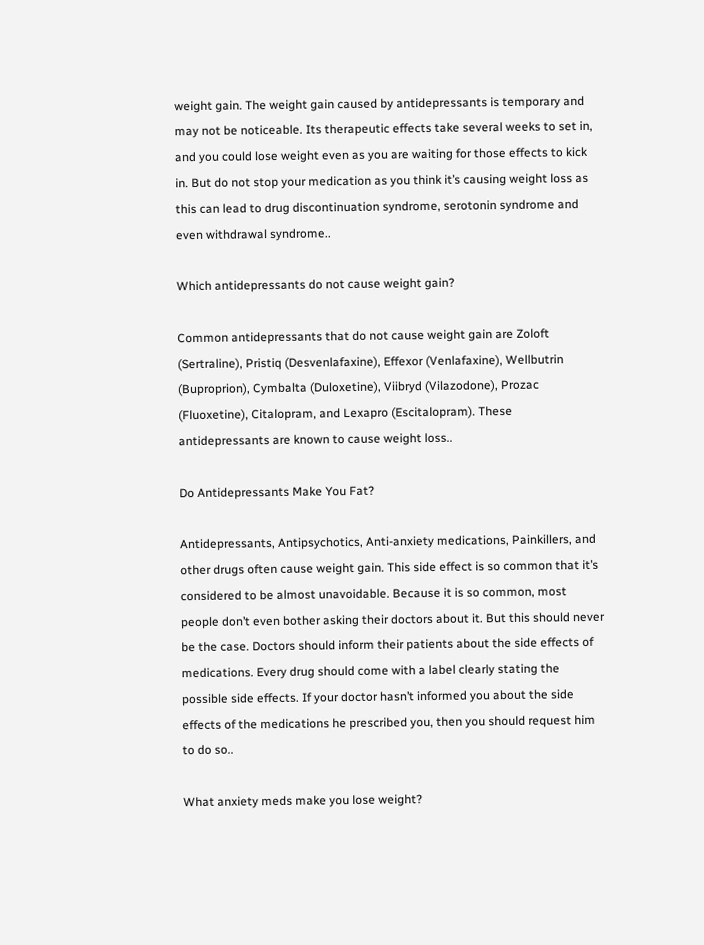weight gain. The weight gain caused by antidepressants is temporary and may not be noticeable. Its therapeutic effects take several weeks to set in, and you could lose weight even as you are waiting for those effects to kick in. But do not stop your medication as you think it’s causing weight loss as this can lead to drug discontinuation syndrome, serotonin syndrome and even withdrawal syndrome..

Which antidepressants do not cause weight gain?

Common antidepressants that do not cause weight gain are Zoloft (Sertraline), Pristiq (Desvenlafaxine), Effexor (Venlafaxine), Wellbutrin (Buproprion), Cymbalta (Duloxetine), Viibryd (Vilazodone), Prozac (Fluoxetine), Citalopram, and Lexapro (Escitalopram). These antidepressants are known to cause weight loss..

Do Antidepressants Make You Fat?

Antidepressants, Antipsychotics, Anti-anxiety medications, Painkillers, and other drugs often cause weight gain. This side effect is so common that it’s considered to be almost unavoidable. Because it is so common, most people don’t even bother asking their doctors about it. But this should never be the case. Doctors should inform their patients about the side effects of medications. Every drug should come with a label clearly stating the possible side effects. If your doctor hasn’t informed you about the side effects of the medications he prescribed you, then you should request him to do so..

What anxiety meds make you lose weight?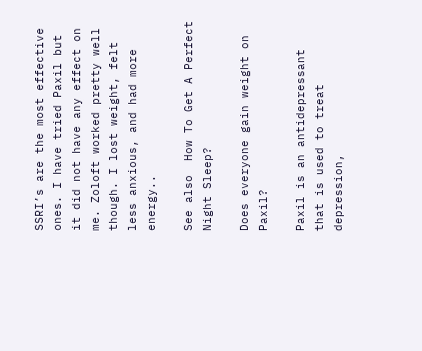SSRI’s are the most effective ones. I have tried Paxil but it did not have any effect on me. Zoloft worked pretty well though. I lost weight, felt less anxious, and had more energy..

See also  How To Get A Perfect Night Sleep?

Does everyone gain weight on Paxil?

Paxil is an antidepressant that is used to treat depression,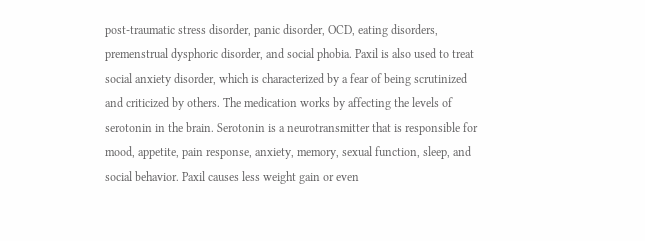post-traumatic stress disorder, panic disorder, OCD, eating disorders, premenstrual dysphoric disorder, and social phobia. Paxil is also used to treat social anxiety disorder, which is characterized by a fear of being scrutinized and criticized by others. The medication works by affecting the levels of serotonin in the brain. Serotonin is a neurotransmitter that is responsible for mood, appetite, pain response, anxiety, memory, sexual function, sleep, and social behavior. Paxil causes less weight gain or even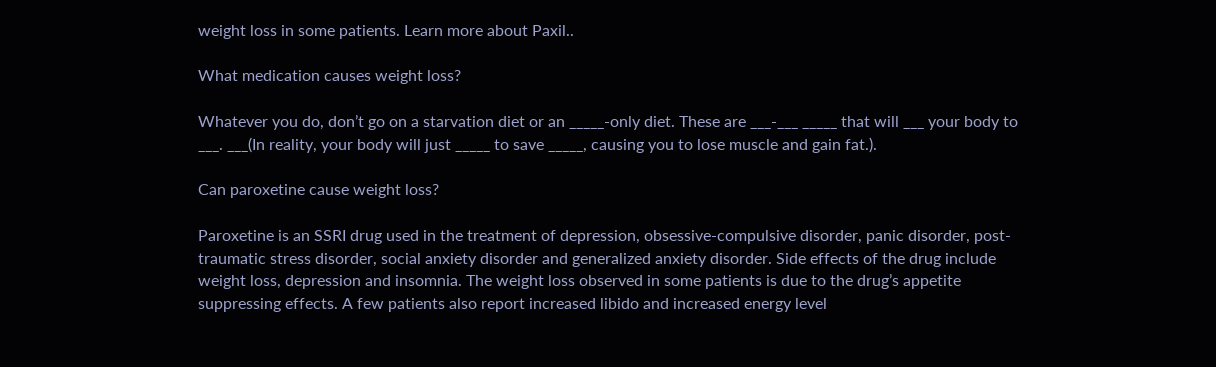weight loss in some patients. Learn more about Paxil..

What medication causes weight loss?

Whatever you do, don’t go on a starvation diet or an _____-only diet. These are ___-___ _____ that will ___ your body to ___. ___(In reality, your body will just _____ to save _____, causing you to lose muscle and gain fat.).

Can paroxetine cause weight loss?

Paroxetine is an SSRI drug used in the treatment of depression, obsessive-compulsive disorder, panic disorder, post-traumatic stress disorder, social anxiety disorder and generalized anxiety disorder. Side effects of the drug include weight loss, depression and insomnia. The weight loss observed in some patients is due to the drug’s appetite suppressing effects. A few patients also report increased libido and increased energy level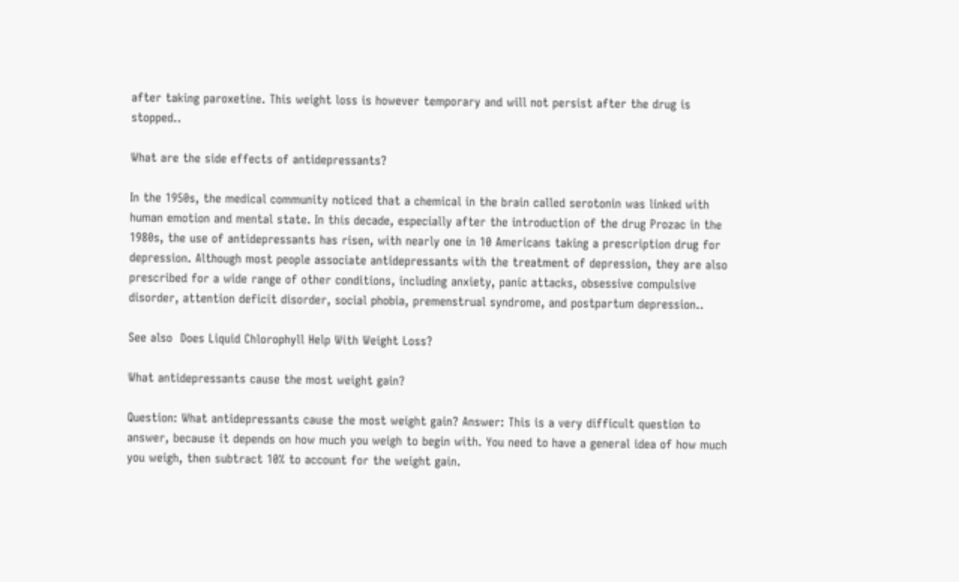after taking paroxetine. This weight loss is however temporary and will not persist after the drug is stopped..

What are the side effects of antidepressants?

In the 1950s, the medical community noticed that a chemical in the brain called serotonin was linked with human emotion and mental state. In this decade, especially after the introduction of the drug Prozac in the 1980s, the use of antidepressants has risen, with nearly one in 10 Americans taking a prescription drug for depression. Although most people associate antidepressants with the treatment of depression, they are also prescribed for a wide range of other conditions, including anxiety, panic attacks, obsessive compulsive disorder, attention deficit disorder, social phobia, premenstrual syndrome, and postpartum depression..

See also  Does Liquid Chlorophyll Help With Weight Loss?

What antidepressants cause the most weight gain?

Question: What antidepressants cause the most weight gain? Answer: This is a very difficult question to answer, because it depends on how much you weigh to begin with. You need to have a general idea of how much you weigh, then subtract 10% to account for the weight gain.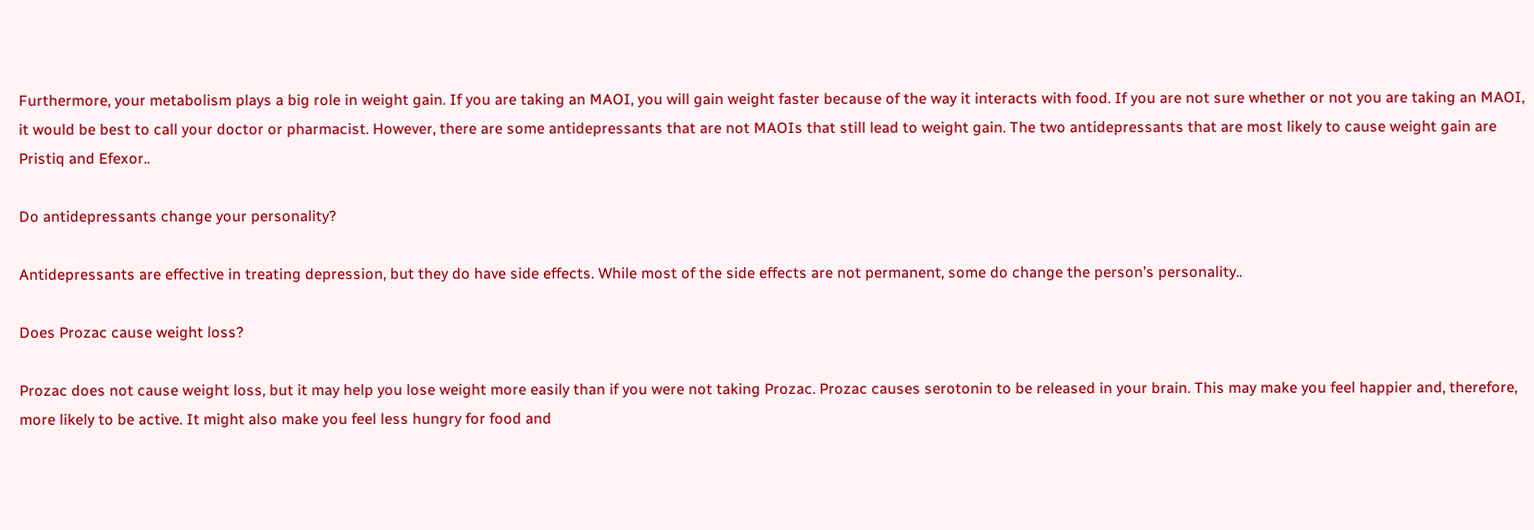Furthermore, your metabolism plays a big role in weight gain. If you are taking an MAOI, you will gain weight faster because of the way it interacts with food. If you are not sure whether or not you are taking an MAOI, it would be best to call your doctor or pharmacist. However, there are some antidepressants that are not MAOIs that still lead to weight gain. The two antidepressants that are most likely to cause weight gain are Pristiq and Efexor..

Do antidepressants change your personality?

Antidepressants are effective in treating depression, but they do have side effects. While most of the side effects are not permanent, some do change the person’s personality..

Does Prozac cause weight loss?

Prozac does not cause weight loss, but it may help you lose weight more easily than if you were not taking Prozac. Prozac causes serotonin to be released in your brain. This may make you feel happier and, therefore, more likely to be active. It might also make you feel less hungry for food and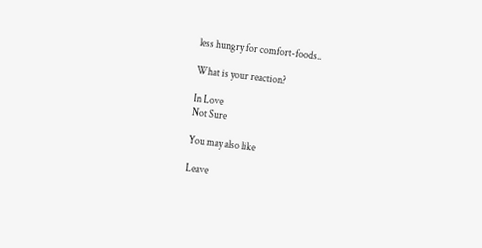less hungry for comfort-foods..

What is your reaction?

In Love
Not Sure

You may also like

Leave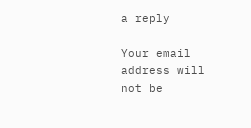a reply

Your email address will not be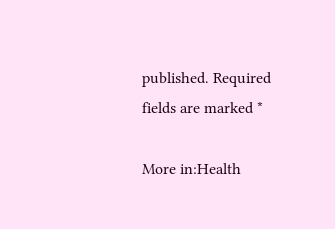published. Required fields are marked *

More in:Health